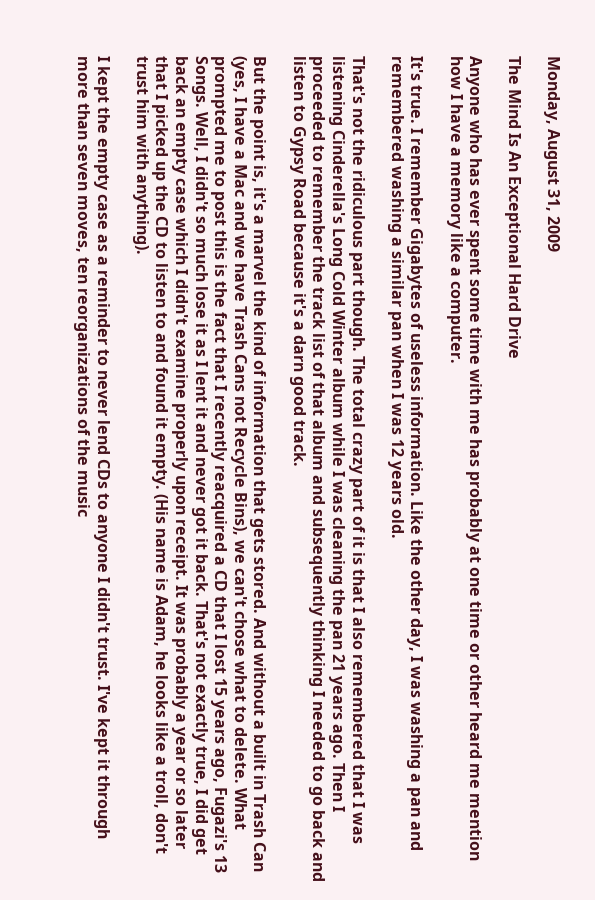Monday, August 31, 2009

The Mind Is An Exceptional Hard Drive

Anyone who has ever spent some time with me has probably at one time or other heard me mention how I have a memory like a computer.

It's true. I remember Gigabytes of useless information. Like the other day, I was washing a pan and remembered washing a similar pan when I was 12 years old.

That's not the ridiculous part though. The total crazy part of it is that I also remembered that I was listening Cinderella's Long Cold Winter album while I was cleaning the pan 21 years ago. Then I proceeded to remember the track list of that album and subsequently thinking I needed to go back and listen to Gypsy Road because it's a darn good track.

But the point is, it's a marvel the kind of information that gets stored. And without a built in Trash Can (yes, I have a Mac and we have Trash Cans not Recycle Bins), we can't chose what to delete. What prompted me to post this is the fact that I recently reacquired a CD that I lost 15 years ago, Fugazi's 13 Songs. Well, I didn't so much lose it as I lent it and never got it back. That's not exactly true, I did get back an empty case which I didn't examine properly upon receipt. It was probably a year or so later that I picked up the CD to listen to and found it empty. (His name is Adam, he looks like a troll, don't trust him with anything).

I kept the empty case as a reminder to never lend CDs to anyone I didn't trust. I've kept it through more than seven moves, ten reorganizations of the music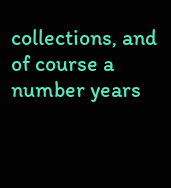collections, and of course a number years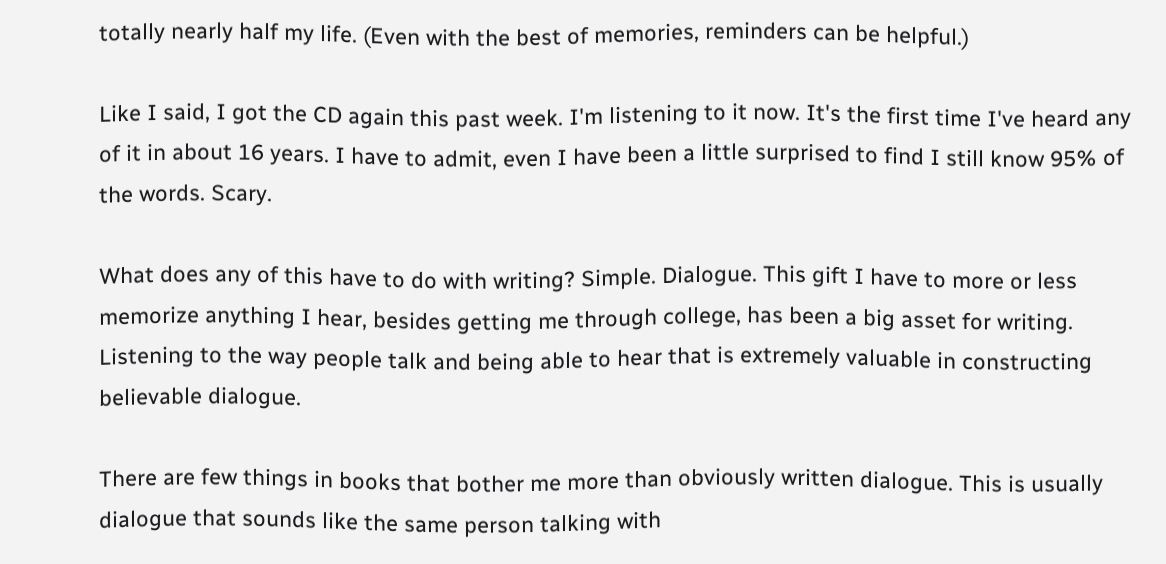totally nearly half my life. (Even with the best of memories, reminders can be helpful.)

Like I said, I got the CD again this past week. I'm listening to it now. It's the first time I've heard any of it in about 16 years. I have to admit, even I have been a little surprised to find I still know 95% of the words. Scary.

What does any of this have to do with writing? Simple. Dialogue. This gift I have to more or less memorize anything I hear, besides getting me through college, has been a big asset for writing. Listening to the way people talk and being able to hear that is extremely valuable in constructing believable dialogue.

There are few things in books that bother me more than obviously written dialogue. This is usually dialogue that sounds like the same person talking with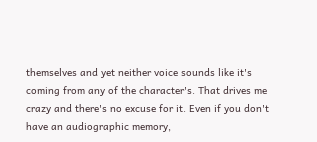themselves and yet neither voice sounds like it's coming from any of the character's. That drives me crazy and there's no excuse for it. Even if you don't have an audiographic memory,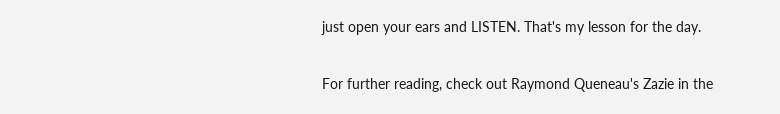just open your ears and LISTEN. That's my lesson for the day.

For further reading, check out Raymond Queneau's Zazie in the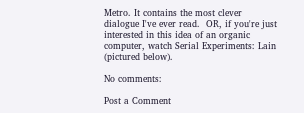Metro. It contains the most clever dialogue I've ever read.  OR, if you're just interested in this idea of an organic computer, watch Serial Experiments: Lain (pictured below).

No comments:

Post a Comment